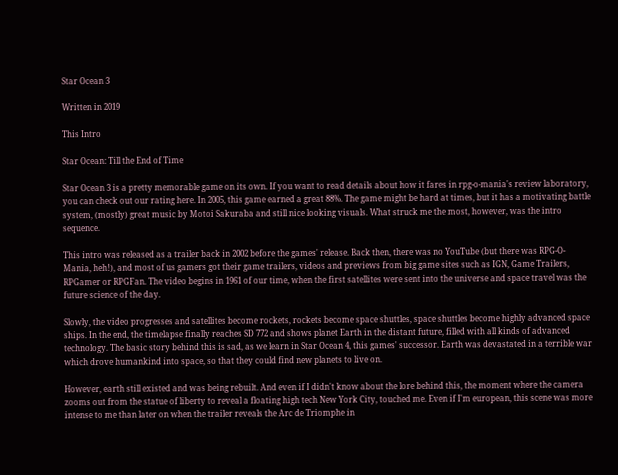Star Ocean 3

Written in 2019

This Intro

Star Ocean: Till the End of Time

Star Ocean 3 is a pretty memorable game on its own. If you want to read details about how it fares in rpg-o-mania's review laboratory, you can check out our rating here. In 2005, this game earned a great 88%. The game might be hard at times, but it has a motivating battle system, (mostly) great music by Motoi Sakuraba and still nice looking visuals. What struck me the most, however, was the intro sequence.

This intro was released as a trailer back in 2002 before the games' release. Back then, there was no YouTube (but there was RPG-O-Mania, heh!), and most of us gamers got their game trailers, videos and previews from big game sites such as IGN, Game Trailers, RPGamer or RPGFan. The video begins in 1961 of our time, when the first satellites were sent into the universe and space travel was the future science of the day.

Slowly, the video progresses and satellites become rockets, rockets become space shuttles, space shuttles become highly advanced space ships. In the end, the timelapse finally reaches SD 772 and shows planet Earth in the distant future, filled with all kinds of advanced technology. The basic story behind this is sad, as we learn in Star Ocean 4, this games' successor. Earth was devastated in a terrible war which drove humankind into space, so that they could find new planets to live on.

However, earth still existed and was being rebuilt. And even if I didn't know about the lore behind this, the moment where the camera zooms out from the statue of liberty to reveal a floating high tech New York City, touched me. Even if I'm european, this scene was more intense to me than later on when the trailer reveals the Arc de Triomphe in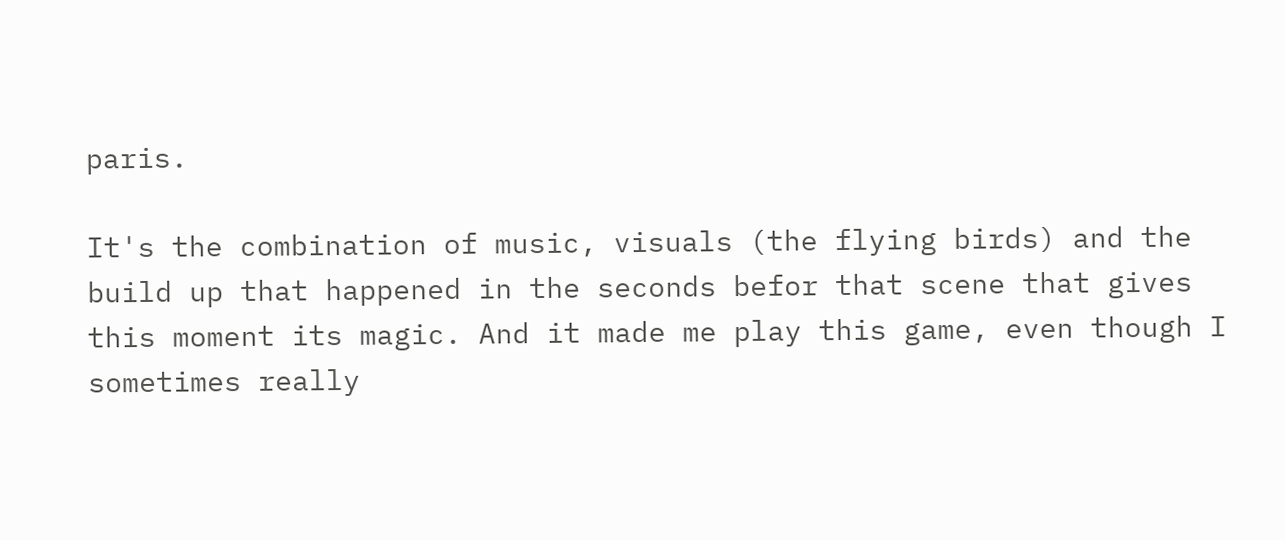paris.

It's the combination of music, visuals (the flying birds) and the build up that happened in the seconds befor that scene that gives this moment its magic. And it made me play this game, even though I sometimes really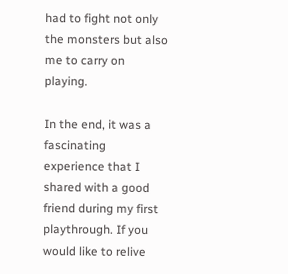had to fight not only the monsters but also me to carry on playing.

In the end, it was a fascinating experience that I shared with a good friend during my first playthrough. If you would like to relive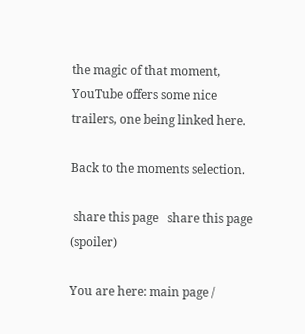the magic of that moment, YouTube offers some nice trailers, one being linked here.

Back to the moments selection.

 share this page   share this page (spoiler)

You are here: main page /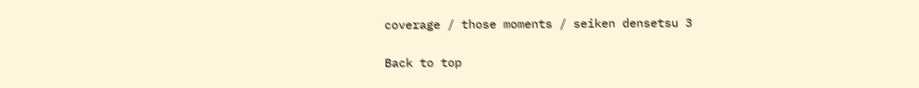coverage / those moments / seiken densetsu 3

Back to top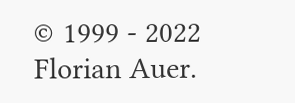© 1999 - 2022 Florian Auer.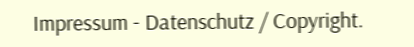Impressum - Datenschutz / Copyright.